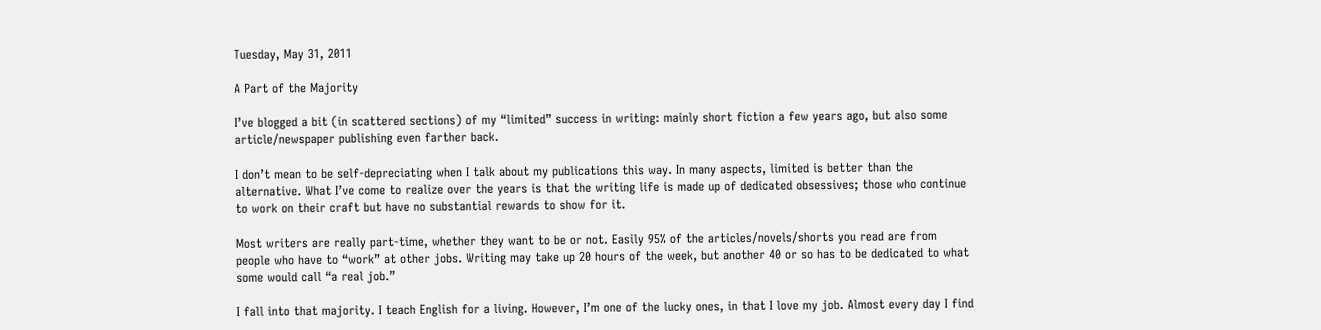Tuesday, May 31, 2011

A Part of the Majority

I’ve blogged a bit (in scattered sections) of my “limited” success in writing: mainly short fiction a few years ago, but also some article/newspaper publishing even farther back.

I don’t mean to be self-depreciating when I talk about my publications this way. In many aspects, limited is better than the alternative. What I’ve come to realize over the years is that the writing life is made up of dedicated obsessives; those who continue to work on their craft but have no substantial rewards to show for it.

Most writers are really part-time, whether they want to be or not. Easily 95% of the articles/novels/shorts you read are from people who have to “work” at other jobs. Writing may take up 20 hours of the week, but another 40 or so has to be dedicated to what some would call “a real job.”

I fall into that majority. I teach English for a living. However, I’m one of the lucky ones, in that I love my job. Almost every day I find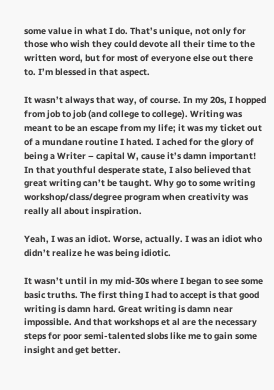some value in what I do. That’s unique, not only for those who wish they could devote all their time to the written word, but for most of everyone else out there to. I’m blessed in that aspect.

It wasn’t always that way, of course. In my 20s, I hopped from job to job (and college to college). Writing was meant to be an escape from my life; it was my ticket out of a mundane routine I hated. I ached for the glory of being a Writer – capital W, cause it’s damn important! In that youthful desperate state, I also believed that great writing can’t be taught. Why go to some writing workshop/class/degree program when creativity was really all about inspiration.

Yeah, I was an idiot. Worse, actually. I was an idiot who didn’t realize he was being idiotic.

It wasn’t until in my mid-30s where I began to see some basic truths. The first thing I had to accept is that good writing is damn hard. Great writing is damn near impossible. And that workshops et al are the necessary steps for poor semi-talented slobs like me to gain some insight and get better.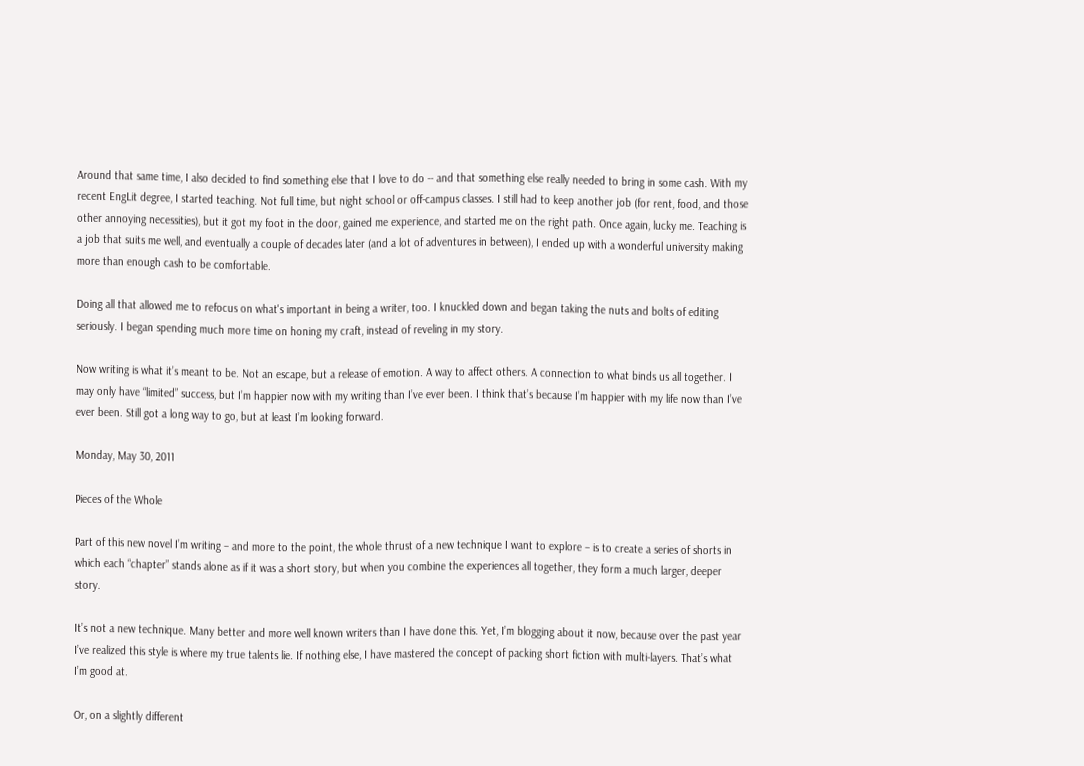Around that same time, I also decided to find something else that I love to do -- and that something else really needed to bring in some cash. With my recent EngLit degree, I started teaching. Not full time, but night school or off-campus classes. I still had to keep another job (for rent, food, and those other annoying necessities), but it got my foot in the door, gained me experience, and started me on the right path. Once again, lucky me. Teaching is a job that suits me well, and eventually a couple of decades later (and a lot of adventures in between), I ended up with a wonderful university making more than enough cash to be comfortable.

Doing all that allowed me to refocus on what's important in being a writer, too. I knuckled down and began taking the nuts and bolts of editing seriously. I began spending much more time on honing my craft, instead of reveling in my story.

Now writing is what it’s meant to be. Not an escape, but a release of emotion. A way to affect others. A connection to what binds us all together. I may only have “limited” success, but I’m happier now with my writing than I’ve ever been. I think that’s because I’m happier with my life now than I’ve ever been. Still got a long way to go, but at least I’m looking forward.

Monday, May 30, 2011

Pieces of the Whole

Part of this new novel I’m writing – and more to the point, the whole thrust of a new technique I want to explore – is to create a series of shorts in which each “chapter” stands alone as if it was a short story, but when you combine the experiences all together, they form a much larger, deeper story.

It’s not a new technique. Many better and more well known writers than I have done this. Yet, I’m blogging about it now, because over the past year I’ve realized this style is where my true talents lie. If nothing else, I have mastered the concept of packing short fiction with multi-layers. That’s what I’m good at.

Or, on a slightly different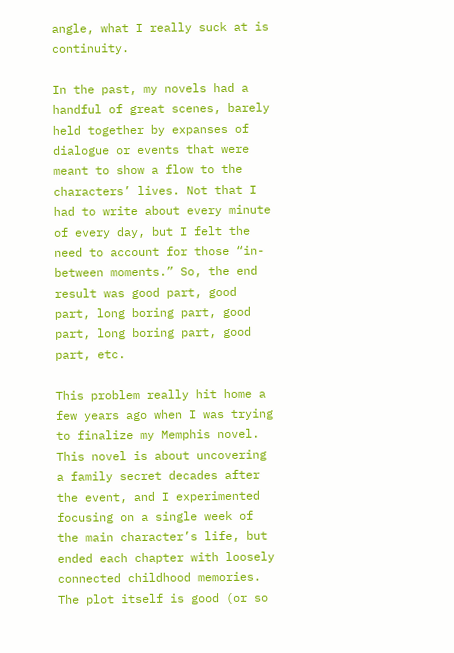angle, what I really suck at is continuity.

In the past, my novels had a handful of great scenes, barely held together by expanses of dialogue or events that were meant to show a flow to the characters’ lives. Not that I had to write about every minute of every day, but I felt the need to account for those “in-between moments.” So, the end result was good part, good part, long boring part, good part, long boring part, good part, etc.

This problem really hit home a few years ago when I was trying to finalize my Memphis novel. This novel is about uncovering a family secret decades after the event, and I experimented focusing on a single week of the main character’s life, but ended each chapter with loosely connected childhood memories. The plot itself is good (or so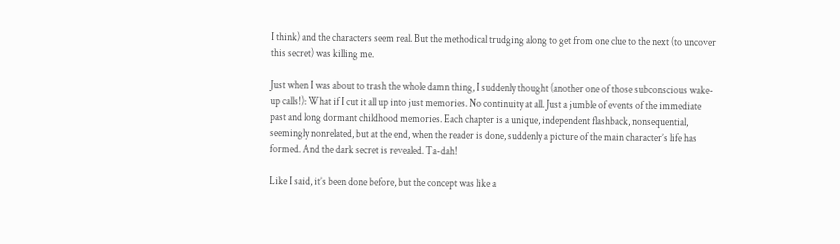I think) and the characters seem real. But the methodical trudging along to get from one clue to the next (to uncover this secret) was killing me.

Just when I was about to trash the whole damn thing, I suddenly thought (another one of those subconscious wake-up calls!): What if I cut it all up into just memories. No continuity at all. Just a jumble of events of the immediate past and long dormant childhood memories. Each chapter is a unique, independent flashback, nonsequential, seemingly nonrelated, but at the end, when the reader is done, suddenly a picture of the main character’s life has formed. And the dark secret is revealed. Ta-dah!

Like I said, it’s been done before, but the concept was like a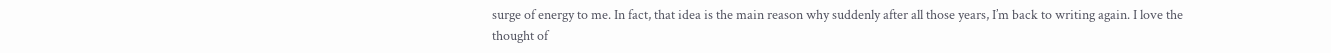surge of energy to me. In fact, that idea is the main reason why suddenly after all those years, I’m back to writing again. I love the thought of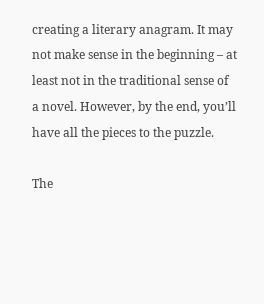creating a literary anagram. It may not make sense in the beginning – at least not in the traditional sense of a novel. However, by the end, you’ll have all the pieces to the puzzle.

The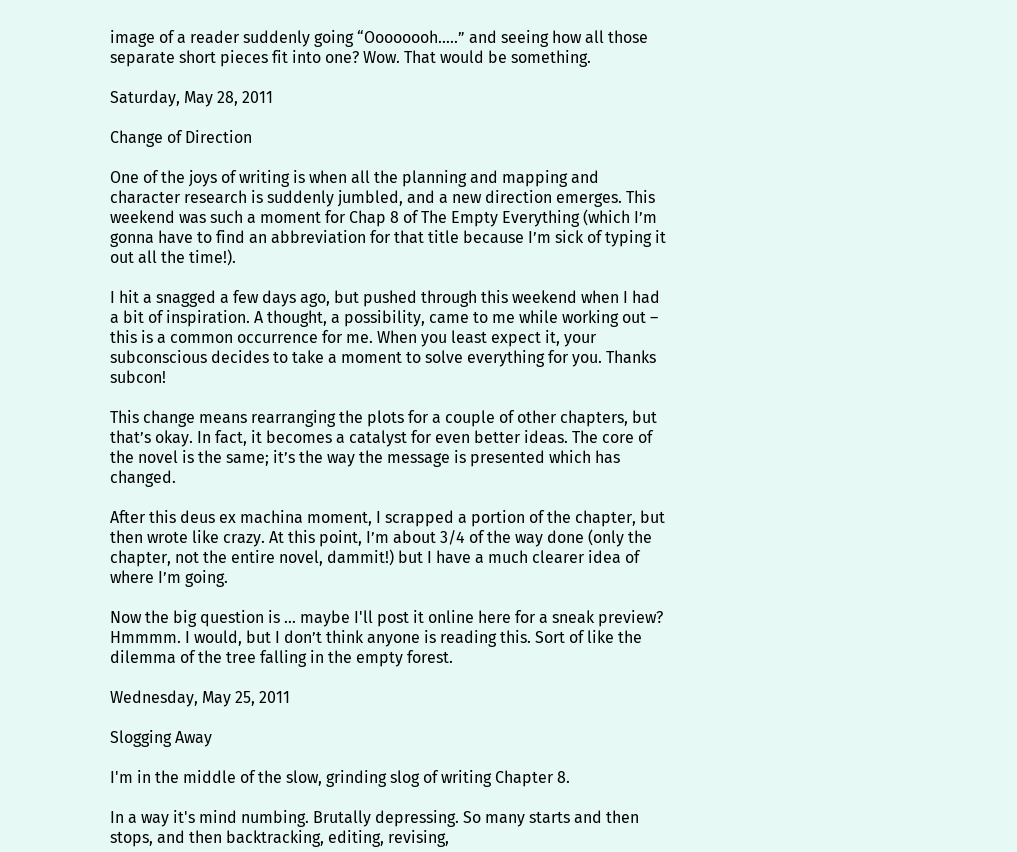image of a reader suddenly going “Oooooooh…..” and seeing how all those separate short pieces fit into one? Wow. That would be something.

Saturday, May 28, 2011

Change of Direction

One of the joys of writing is when all the planning and mapping and character research is suddenly jumbled, and a new direction emerges. This weekend was such a moment for Chap 8 of The Empty Everything (which I’m gonna have to find an abbreviation for that title because I’m sick of typing it out all the time!).

I hit a snagged a few days ago, but pushed through this weekend when I had a bit of inspiration. A thought, a possibility, came to me while working out – this is a common occurrence for me. When you least expect it, your subconscious decides to take a moment to solve everything for you. Thanks subcon!

This change means rearranging the plots for a couple of other chapters, but that’s okay. In fact, it becomes a catalyst for even better ideas. The core of the novel is the same; it’s the way the message is presented which has changed.

After this deus ex machina moment, I scrapped a portion of the chapter, but then wrote like crazy. At this point, I’m about 3/4 of the way done (only the chapter, not the entire novel, dammit!) but I have a much clearer idea of where I’m going.

Now the big question is … maybe I'll post it online here for a sneak preview? Hmmmm. I would, but I don’t think anyone is reading this. Sort of like the dilemma of the tree falling in the empty forest.

Wednesday, May 25, 2011

Slogging Away

I'm in the middle of the slow, grinding slog of writing Chapter 8.

In a way it's mind numbing. Brutally depressing. So many starts and then stops, and then backtracking, editing, revising,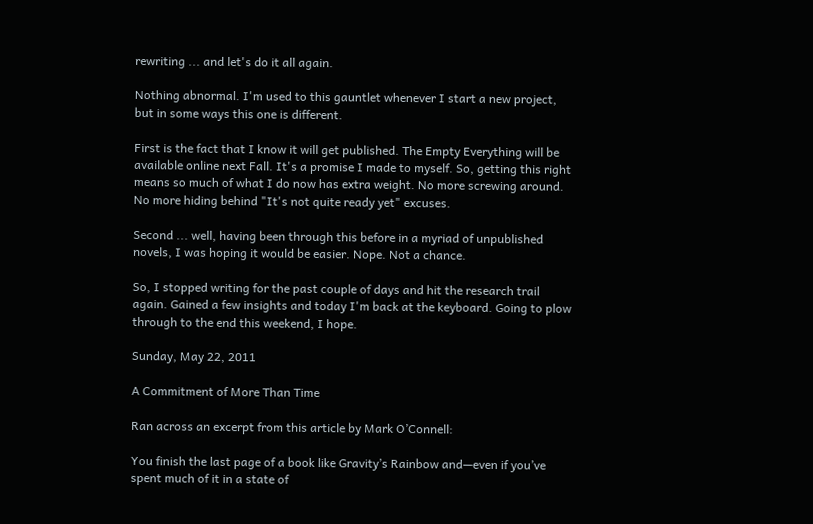rewriting ... and let's do it all again.

Nothing abnormal. I'm used to this gauntlet whenever I start a new project, but in some ways this one is different.

First is the fact that I know it will get published. The Empty Everything will be available online next Fall. It's a promise I made to myself. So, getting this right means so much of what I do now has extra weight. No more screwing around. No more hiding behind "It's not quite ready yet" excuses.

Second ... well, having been through this before in a myriad of unpublished novels, I was hoping it would be easier. Nope. Not a chance.

So, I stopped writing for the past couple of days and hit the research trail again. Gained a few insights and today I'm back at the keyboard. Going to plow through to the end this weekend, I hope.

Sunday, May 22, 2011

A Commitment of More Than Time

Ran across an excerpt from this article by Mark O’Connell:

You finish the last page of a book like Gravity’s Rainbow and—even if you’ve spent much of it in a state of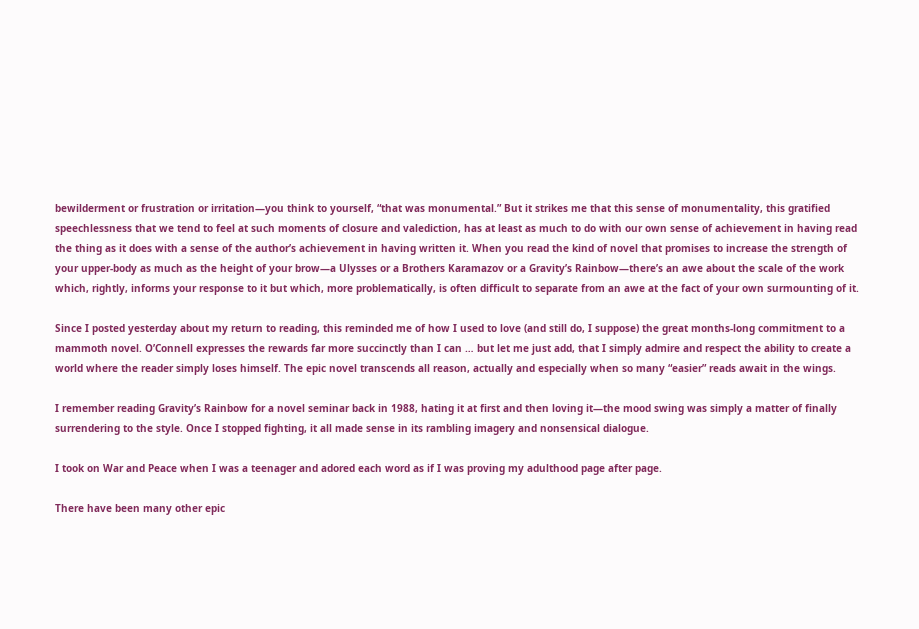bewilderment or frustration or irritation—you think to yourself, “that was monumental.” But it strikes me that this sense of monumentality, this gratified speechlessness that we tend to feel at such moments of closure and valediction, has at least as much to do with our own sense of achievement in having read the thing as it does with a sense of the author’s achievement in having written it. When you read the kind of novel that promises to increase the strength of your upper-body as much as the height of your brow—a Ulysses or a Brothers Karamazov or a Gravity’s Rainbow—there’s an awe about the scale of the work which, rightly, informs your response to it but which, more problematically, is often difficult to separate from an awe at the fact of your own surmounting of it.

Since I posted yesterday about my return to reading, this reminded me of how I used to love (and still do, I suppose) the great months-long commitment to a mammoth novel. O’Connell expresses the rewards far more succinctly than I can … but let me just add, that I simply admire and respect the ability to create a world where the reader simply loses himself. The epic novel transcends all reason, actually and especially when so many “easier” reads await in the wings.

I remember reading Gravity’s Rainbow for a novel seminar back in 1988, hating it at first and then loving it—the mood swing was simply a matter of finally surrendering to the style. Once I stopped fighting, it all made sense in its rambling imagery and nonsensical dialogue.

I took on War and Peace when I was a teenager and adored each word as if I was proving my adulthood page after page.

There have been many other epic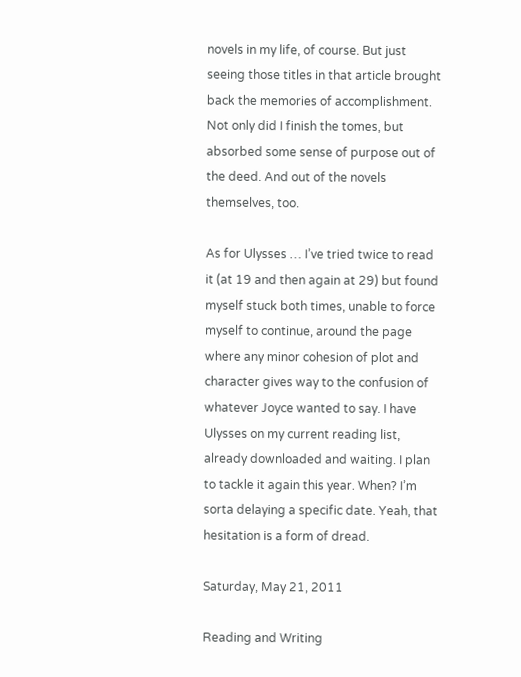novels in my life, of course. But just seeing those titles in that article brought back the memories of accomplishment. Not only did I finish the tomes, but absorbed some sense of purpose out of the deed. And out of the novels themselves, too.

As for Ulysses … I’ve tried twice to read it (at 19 and then again at 29) but found myself stuck both times, unable to force myself to continue, around the page where any minor cohesion of plot and character gives way to the confusion of whatever Joyce wanted to say. I have Ulysses on my current reading list, already downloaded and waiting. I plan to tackle it again this year. When? I’m sorta delaying a specific date. Yeah, that hesitation is a form of dread.

Saturday, May 21, 2011

Reading and Writing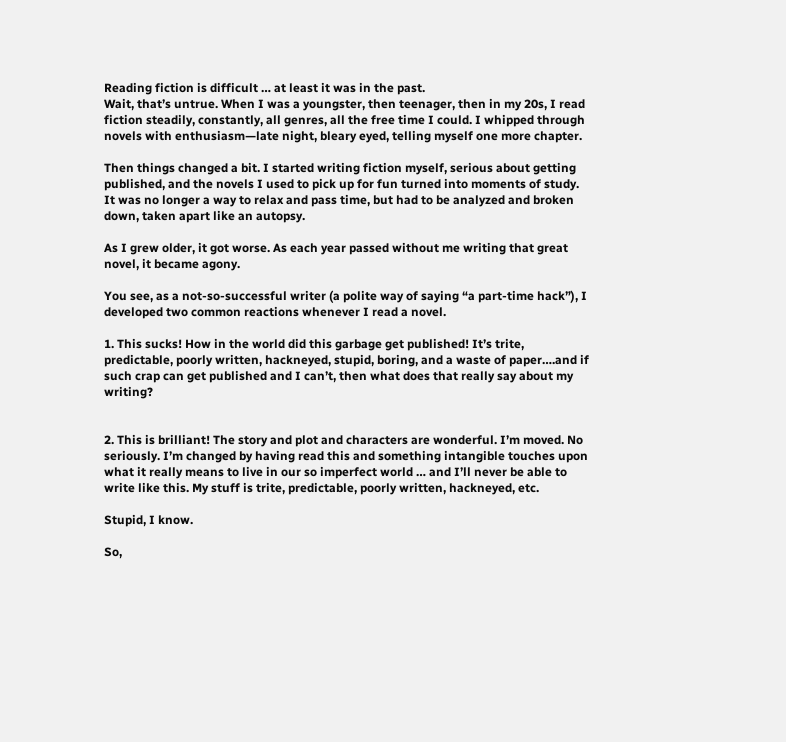Reading fiction is difficult … at least it was in the past.
Wait, that’s untrue. When I was a youngster, then teenager, then in my 20s, I read fiction steadily, constantly, all genres, all the free time I could. I whipped through novels with enthusiasm—late night, bleary eyed, telling myself one more chapter.

Then things changed a bit. I started writing fiction myself, serious about getting published, and the novels I used to pick up for fun turned into moments of study. It was no longer a way to relax and pass time, but had to be analyzed and broken down, taken apart like an autopsy.

As I grew older, it got worse. As each year passed without me writing that great novel, it became agony.

You see, as a not-so-successful writer (a polite way of saying “a part-time hack”), I developed two common reactions whenever I read a novel.

1. This sucks! How in the world did this garbage get published! It’s trite, predictable, poorly written, hackneyed, stupid, boring, and a waste of paper….and if such crap can get published and I can’t, then what does that really say about my writing?


2. This is brilliant! The story and plot and characters are wonderful. I’m moved. No seriously. I’m changed by having read this and something intangible touches upon what it really means to live in our so imperfect world … and I’ll never be able to write like this. My stuff is trite, predictable, poorly written, hackneyed, etc.

Stupid, I know.

So,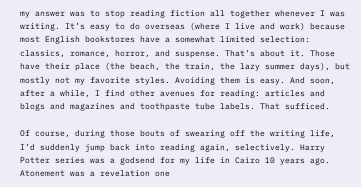my answer was to stop reading fiction all together whenever I was writing. It’s easy to do overseas (where I live and work) because most English bookstores have a somewhat limited selection: classics, romance, horror, and suspense. That’s about it. Those have their place (the beach, the train, the lazy summer days), but mostly not my favorite styles. Avoiding them is easy. And soon, after a while, I find other avenues for reading: articles and blogs and magazines and toothpaste tube labels. That sufficed.

Of course, during those bouts of swearing off the writing life, I’d suddenly jump back into reading again, selectively. Harry Potter series was a godsend for my life in Cairo 10 years ago. Atonement was a revelation one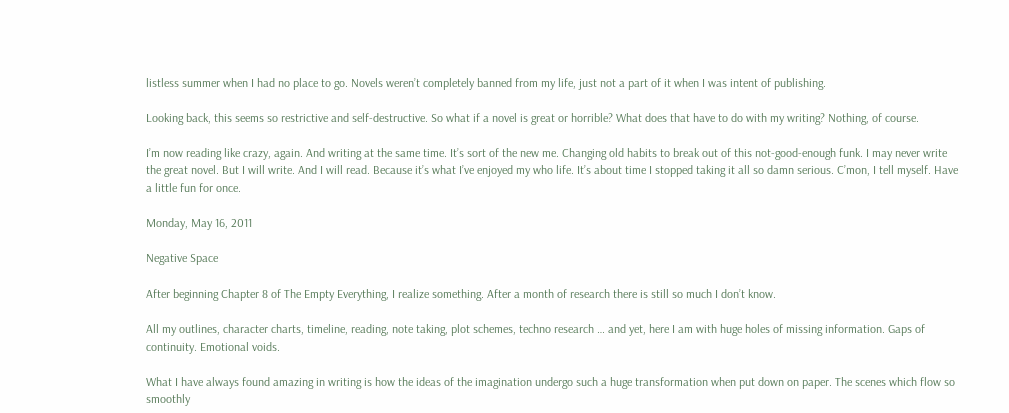listless summer when I had no place to go. Novels weren’t completely banned from my life, just not a part of it when I was intent of publishing.

Looking back, this seems so restrictive and self-destructive. So what if a novel is great or horrible? What does that have to do with my writing? Nothing, of course.

I’m now reading like crazy, again. And writing at the same time. It’s sort of the new me. Changing old habits to break out of this not-good-enough funk. I may never write the great novel. But I will write. And I will read. Because it’s what I’ve enjoyed my who life. It’s about time I stopped taking it all so damn serious. C’mon, I tell myself. Have a little fun for once.

Monday, May 16, 2011

Negative Space

After beginning Chapter 8 of The Empty Everything, I realize something. After a month of research there is still so much I don’t know.

All my outlines, character charts, timeline, reading, note taking, plot schemes, techno research … and yet, here I am with huge holes of missing information. Gaps of continuity. Emotional voids.

What I have always found amazing in writing is how the ideas of the imagination undergo such a huge transformation when put down on paper. The scenes which flow so smoothly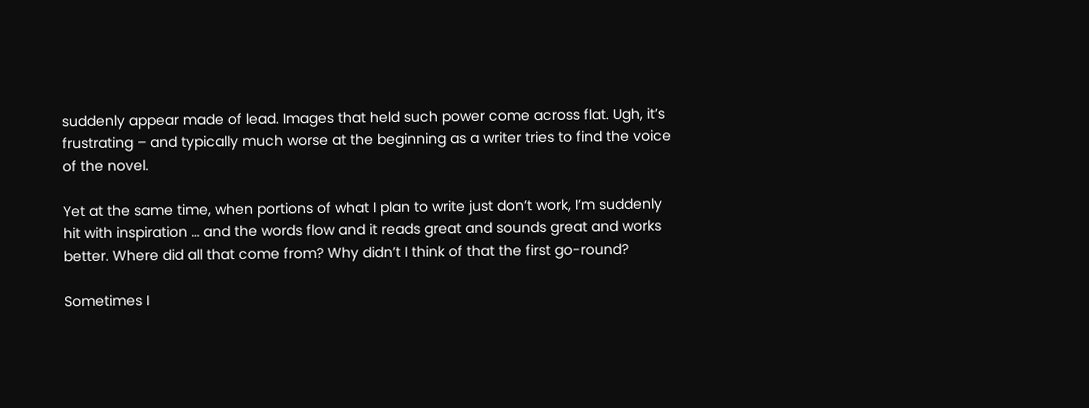suddenly appear made of lead. Images that held such power come across flat. Ugh, it’s frustrating – and typically much worse at the beginning as a writer tries to find the voice of the novel.

Yet at the same time, when portions of what I plan to write just don’t work, I’m suddenly hit with inspiration … and the words flow and it reads great and sounds great and works better. Where did all that come from? Why didn’t I think of that the first go-round?

Sometimes I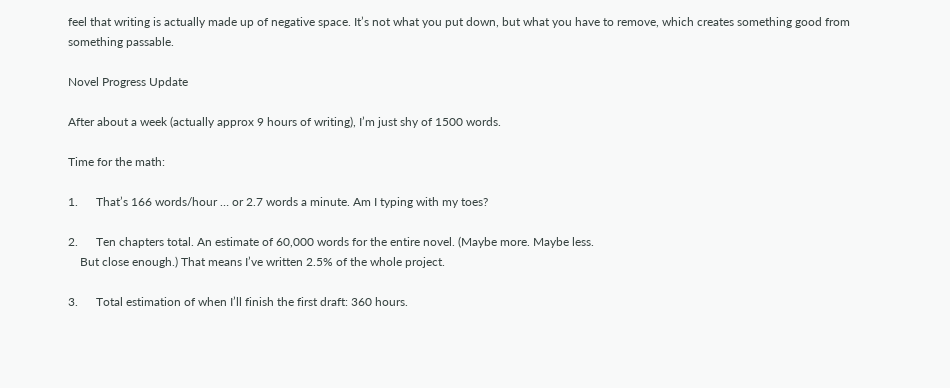feel that writing is actually made up of negative space. It’s not what you put down, but what you have to remove, which creates something good from something passable.

Novel Progress Update

After about a week (actually approx 9 hours of writing), I’m just shy of 1500 words.

Time for the math:

1.      That’s 166 words/hour … or 2.7 words a minute. Am I typing with my toes?

2.      Ten chapters total. An estimate of 60,000 words for the entire novel. (Maybe more. Maybe less.
    But close enough.) That means I’ve written 2.5% of the whole project.

3.      Total estimation of when I’ll finish the first draft: 360 hours.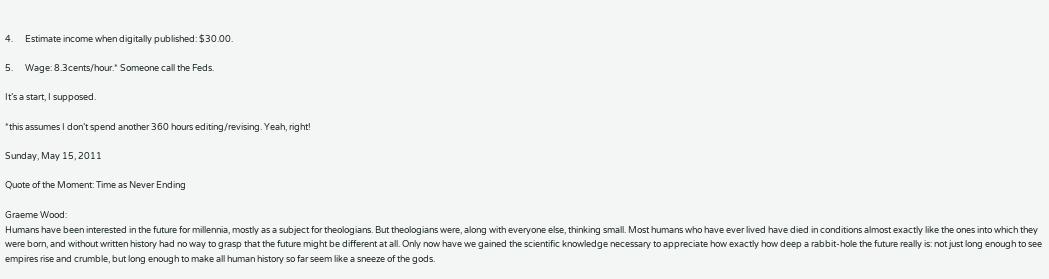4.      Estimate income when digitally published: $30.00.

5.      Wage: 8.3cents/hour.* Someone call the Feds.

It’s a start, I supposed.

*this assumes I don’t spend another 360 hours editing/revising. Yeah, right!

Sunday, May 15, 2011

Quote of the Moment: Time as Never Ending

Graeme Wood:
Humans have been interested in the future for millennia, mostly as a subject for theologians. But theologians were, along with everyone else, thinking small. Most humans who have ever lived have died in conditions almost exactly like the ones into which they were born, and without written history had no way to grasp that the future might be different at all. Only now have we gained the scientific knowledge necessary to appreciate how exactly how deep a rabbit-hole the future really is: not just long enough to see empires rise and crumble, but long enough to make all human history so far seem like a sneeze of the gods.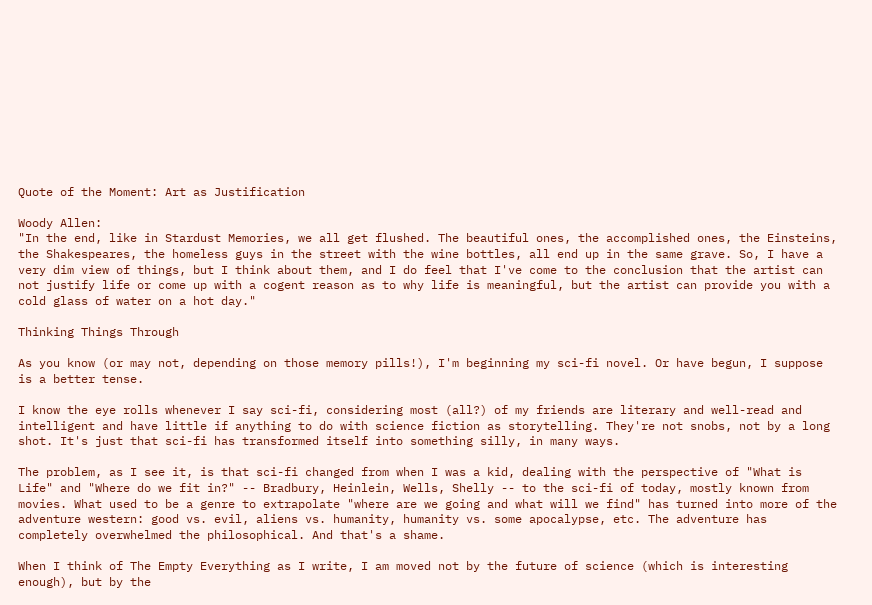Quote of the Moment: Art as Justification

Woody Allen:
"In the end, like in Stardust Memories, we all get flushed. The beautiful ones, the accomplished ones, the Einsteins, the Shakespeares, the homeless guys in the street with the wine bottles, all end up in the same grave. So, I have a very dim view of things, but I think about them, and I do feel that I've come to the conclusion that the artist can not justify life or come up with a cogent reason as to why life is meaningful, but the artist can provide you with a cold glass of water on a hot day."

Thinking Things Through

As you know (or may not, depending on those memory pills!), I'm beginning my sci-fi novel. Or have begun, I suppose is a better tense.

I know the eye rolls whenever I say sci-fi, considering most (all?) of my friends are literary and well-read and intelligent and have little if anything to do with science fiction as storytelling. They're not snobs, not by a long shot. It's just that sci-fi has transformed itself into something silly, in many ways.

The problem, as I see it, is that sci-fi changed from when I was a kid, dealing with the perspective of "What is Life" and "Where do we fit in?" -- Bradbury, Heinlein, Wells, Shelly -- to the sci-fi of today, mostly known from movies. What used to be a genre to extrapolate "where are we going and what will we find" has turned into more of the adventure western: good vs. evil, aliens vs. humanity, humanity vs. some apocalypse, etc. The adventure has completely overwhelmed the philosophical. And that's a shame.

When I think of The Empty Everything as I write, I am moved not by the future of science (which is interesting enough), but by the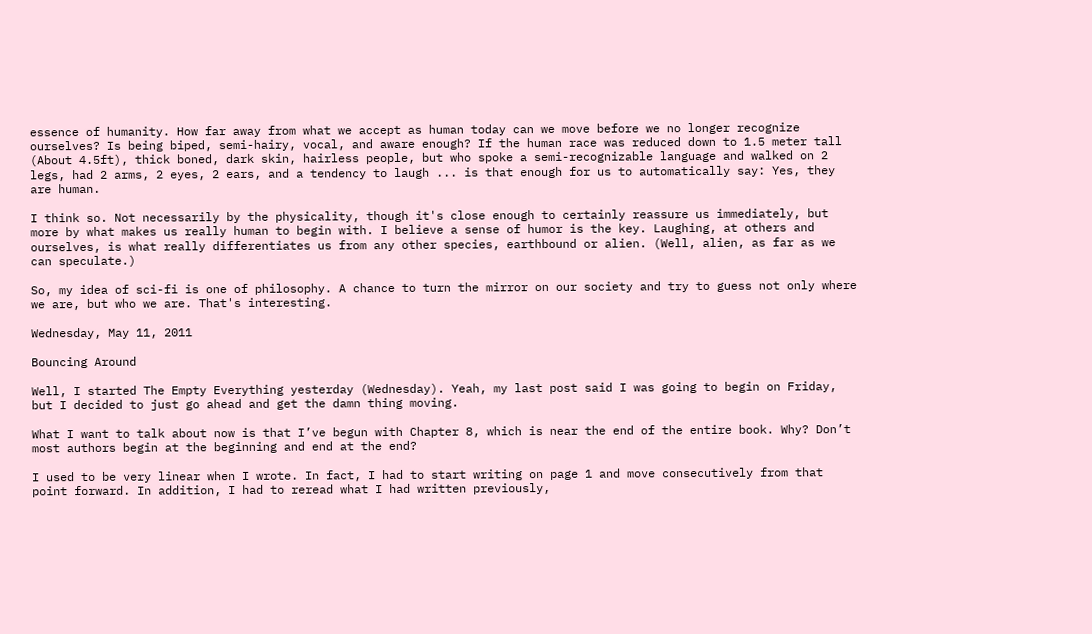essence of humanity. How far away from what we accept as human today can we move before we no longer recognize ourselves? Is being biped, semi-hairy, vocal, and aware enough? If the human race was reduced down to 1.5 meter tall (About 4.5ft), thick boned, dark skin, hairless people, but who spoke a semi-recognizable language and walked on 2 legs, had 2 arms, 2 eyes, 2 ears, and a tendency to laugh ... is that enough for us to automatically say: Yes, they are human.

I think so. Not necessarily by the physicality, though it's close enough to certainly reassure us immediately, but more by what makes us really human to begin with. I believe a sense of humor is the key. Laughing, at others and ourselves, is what really differentiates us from any other species, earthbound or alien. (Well, alien, as far as we can speculate.)

So, my idea of sci-fi is one of philosophy. A chance to turn the mirror on our society and try to guess not only where we are, but who we are. That's interesting.

Wednesday, May 11, 2011

Bouncing Around

Well, I started The Empty Everything yesterday (Wednesday). Yeah, my last post said I was going to begin on Friday, but I decided to just go ahead and get the damn thing moving.

What I want to talk about now is that I’ve begun with Chapter 8, which is near the end of the entire book. Why? Don’t most authors begin at the beginning and end at the end?

I used to be very linear when I wrote. In fact, I had to start writing on page 1 and move consecutively from that point forward. In addition, I had to reread what I had written previously,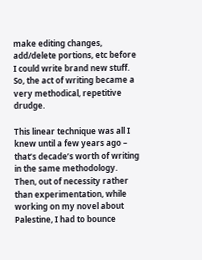make editing changes, add/delete portions, etc before I could write brand new stuff. So, the act of writing became a very methodical, repetitive drudge.

This linear technique was all I knew until a few years ago – that’s decade’s worth of writing in the same methodology. Then, out of necessity rather than experimentation, while working on my novel about Palestine, I had to bounce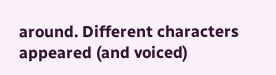around. Different characters appeared (and voiced)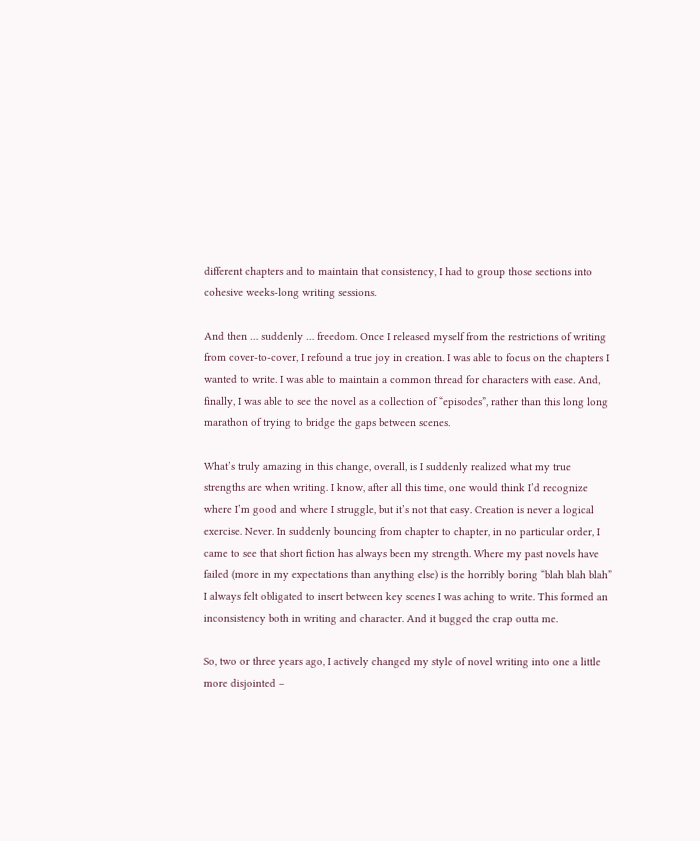different chapters and to maintain that consistency, I had to group those sections into cohesive weeks-long writing sessions.

And then … suddenly … freedom. Once I released myself from the restrictions of writing from cover-to-cover, I refound a true joy in creation. I was able to focus on the chapters I wanted to write. I was able to maintain a common thread for characters with ease. And, finally, I was able to see the novel as a collection of “episodes”, rather than this long long marathon of trying to bridge the gaps between scenes.

What’s truly amazing in this change, overall, is I suddenly realized what my true strengths are when writing. I know, after all this time, one would think I’d recognize where I’m good and where I struggle, but it’s not that easy. Creation is never a logical exercise. Never. In suddenly bouncing from chapter to chapter, in no particular order, I came to see that short fiction has always been my strength. Where my past novels have failed (more in my expectations than anything else) is the horribly boring “blah blah blah” I always felt obligated to insert between key scenes I was aching to write. This formed an inconsistency both in writing and character. And it bugged the crap outta me.

So, two or three years ago, I actively changed my style of novel writing into one a little more disjointed –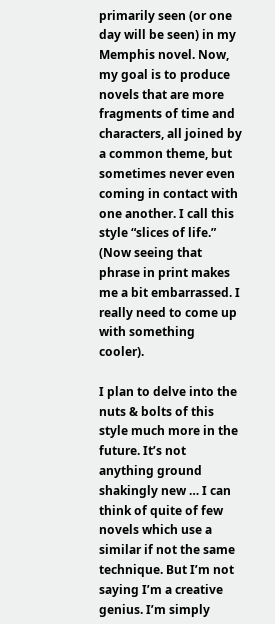primarily seen (or one day will be seen) in my Memphis novel. Now, my goal is to produce novels that are more fragments of time and characters, all joined by a common theme, but sometimes never even coming in contact with one another. I call this style “slices of life.” (Now seeing that phrase in print makes me a bit embarrassed. I really need to come up with something cooler).

I plan to delve into the nuts & bolts of this style much more in the future. It’s not anything ground shakingly new … I can think of quite of few novels which use a similar if not the same technique. But I’m not saying I’m a creative genius. I’m simply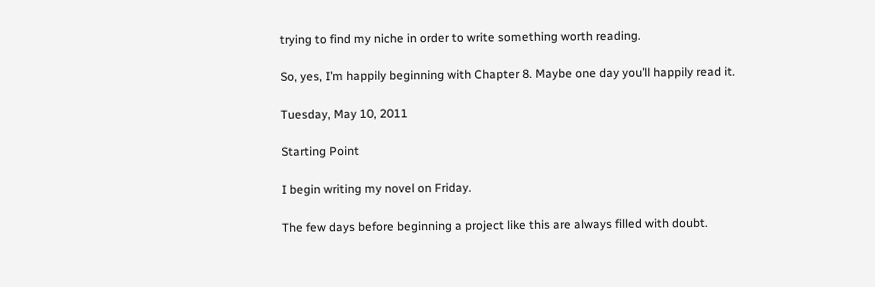trying to find my niche in order to write something worth reading.

So, yes, I’m happily beginning with Chapter 8. Maybe one day you’ll happily read it.

Tuesday, May 10, 2011

Starting Point

I begin writing my novel on Friday.

The few days before beginning a project like this are always filled with doubt.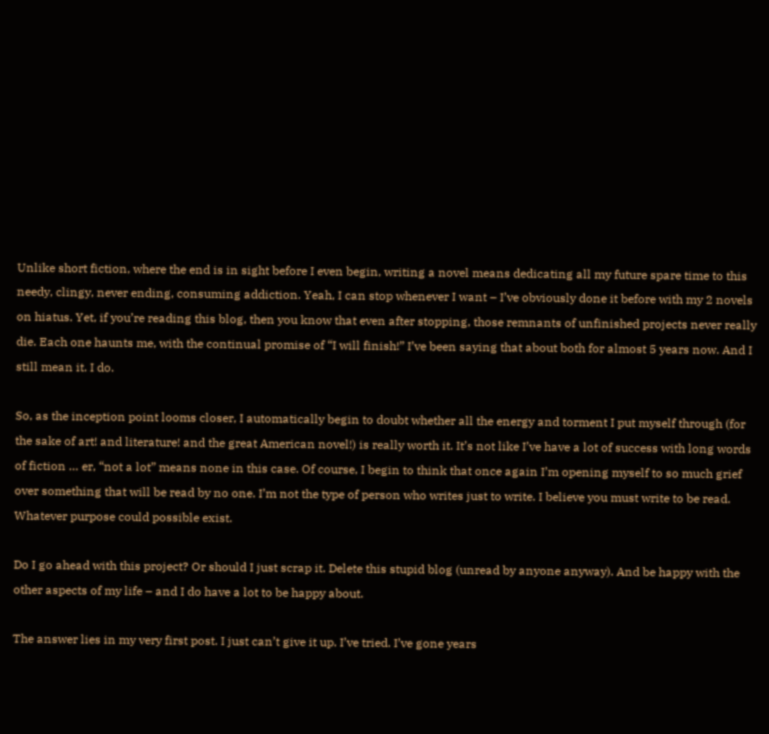Unlike short fiction, where the end is in sight before I even begin, writing a novel means dedicating all my future spare time to this needy, clingy, never ending, consuming addiction. Yeah, I can stop whenever I want – I’ve obviously done it before with my 2 novels on hiatus. Yet, if you’re reading this blog, then you know that even after stopping, those remnants of unfinished projects never really die. Each one haunts me, with the continual promise of “I will finish!” I’ve been saying that about both for almost 5 years now. And I still mean it. I do.

So, as the inception point looms closer, I automatically begin to doubt whether all the energy and torment I put myself through (for the sake of art! and literature! and the great American novel!) is really worth it. It’s not like I’ve have a lot of success with long words of fiction … er, “not a lot” means none in this case. Of course, I begin to think that once again I’m opening myself to so much grief over something that will be read by no one. I’m not the type of person who writes just to write. I believe you must write to be read. Whatever purpose could possible exist.

Do I go ahead with this project? Or should I just scrap it. Delete this stupid blog (unread by anyone anyway). And be happy with the other aspects of my life – and I do have a lot to be happy about.

The answer lies in my very first post. I just can’t give it up. I’ve tried. I’ve gone years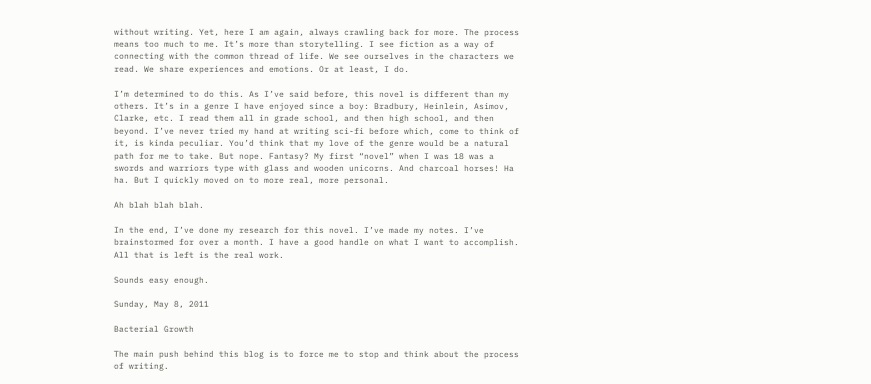without writing. Yet, here I am again, always crawling back for more. The process means too much to me. It’s more than storytelling. I see fiction as a way of connecting with the common thread of life. We see ourselves in the characters we read. We share experiences and emotions. Or at least, I do.

I’m determined to do this. As I’ve said before, this novel is different than my others. It’s in a genre I have enjoyed since a boy: Bradbury, Heinlein, Asimov, Clarke, etc. I read them all in grade school, and then high school, and then beyond. I’ve never tried my hand at writing sci-fi before which, come to think of it, is kinda peculiar. You’d think that my love of the genre would be a natural path for me to take. But nope. Fantasy? My first “novel” when I was 18 was a swords and warriors type with glass and wooden unicorns. And charcoal horses! Ha ha. But I quickly moved on to more real, more personal.

Ah blah blah blah.

In the end, I’ve done my research for this novel. I’ve made my notes. I’ve brainstormed for over a month. I have a good handle on what I want to accomplish. All that is left is the real work.

Sounds easy enough.

Sunday, May 8, 2011

Bacterial Growth

The main push behind this blog is to force me to stop and think about the process of writing.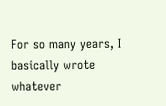For so many years, I basically wrote whatever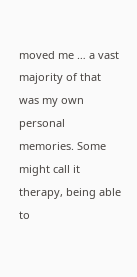moved me … a vast majority of that was my own personal memories. Some might call it therapy, being able to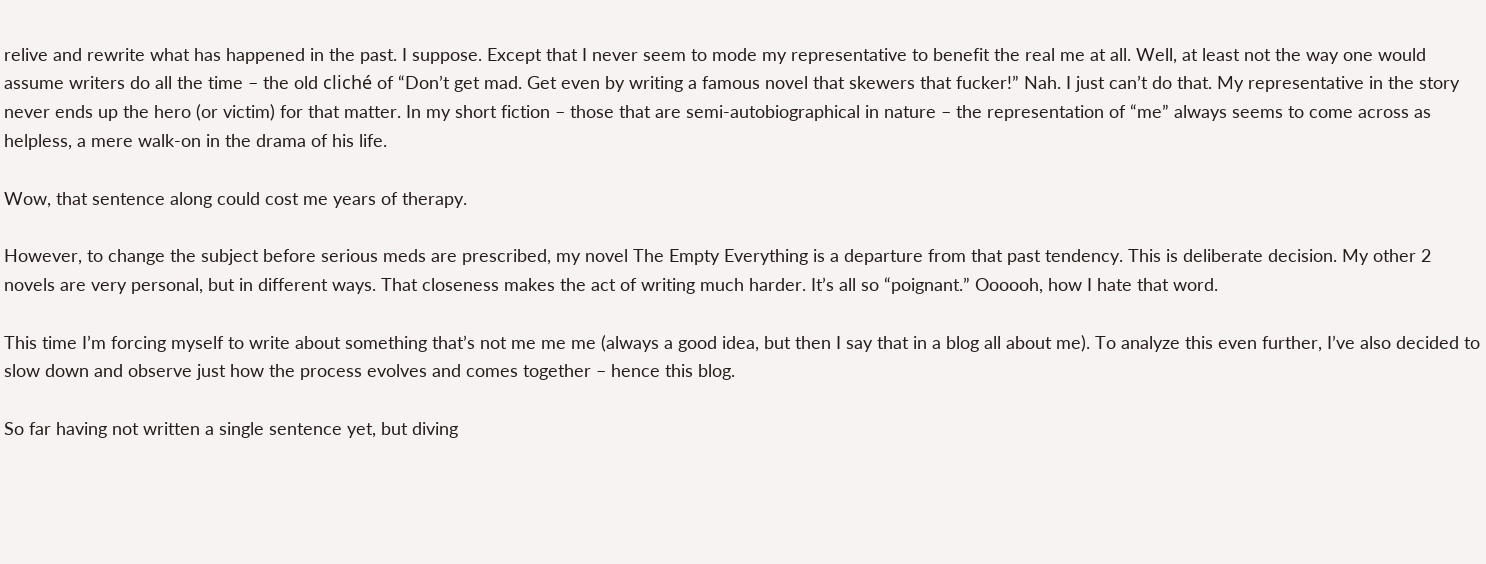relive and rewrite what has happened in the past. I suppose. Except that I never seem to mode my representative to benefit the real me at all. Well, at least not the way one would assume writers do all the time – the old cliché of “Don’t get mad. Get even by writing a famous novel that skewers that fucker!” Nah. I just can’t do that. My representative in the story never ends up the hero (or victim) for that matter. In my short fiction – those that are semi-autobiographical in nature – the representation of “me” always seems to come across as helpless, a mere walk-on in the drama of his life.

Wow, that sentence along could cost me years of therapy.

However, to change the subject before serious meds are prescribed, my novel The Empty Everything is a departure from that past tendency. This is deliberate decision. My other 2 novels are very personal, but in different ways. That closeness makes the act of writing much harder. It’s all so “poignant.” Oooooh, how I hate that word.

This time I’m forcing myself to write about something that’s not me me me (always a good idea, but then I say that in a blog all about me). To analyze this even further, I’ve also decided to slow down and observe just how the process evolves and comes together – hence this blog.

So far having not written a single sentence yet, but diving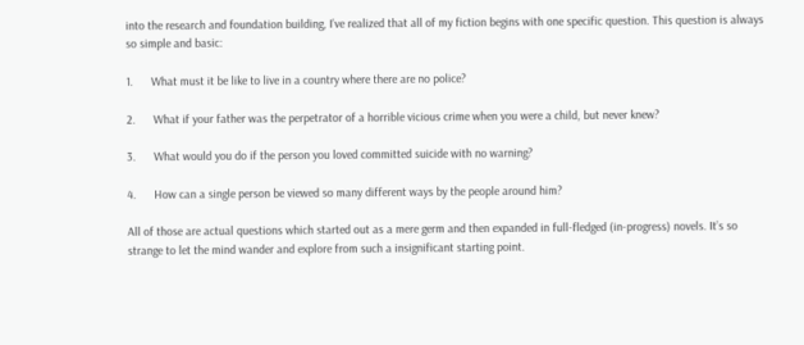into the research and foundation building, I’ve realized that all of my fiction begins with one specific question. This question is always so simple and basic:

1.      What must it be like to live in a country where there are no police?

2.      What if your father was the perpetrator of a horrible vicious crime when you were a child, but never knew?

3.      What would you do if the person you loved committed suicide with no warning?

4.      How can a single person be viewed so many different ways by the people around him?

All of those are actual questions which started out as a mere germ and then expanded in full-fledged (in-progress) novels. It’s so strange to let the mind wander and explore from such a insignificant starting point.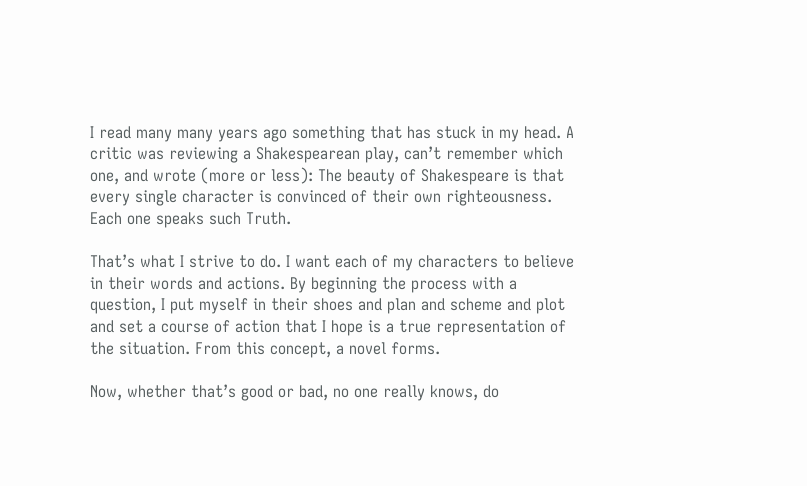I read many many years ago something that has stuck in my head. A critic was reviewing a Shakespearean play, can’t remember which one, and wrote (more or less): The beauty of Shakespeare is that every single character is convinced of their own righteousness. Each one speaks such Truth.

That’s what I strive to do. I want each of my characters to believe in their words and actions. By beginning the process with a question, I put myself in their shoes and plan and scheme and plot and set a course of action that I hope is a true representation of the situation. From this concept, a novel forms.

Now, whether that’s good or bad, no one really knows, do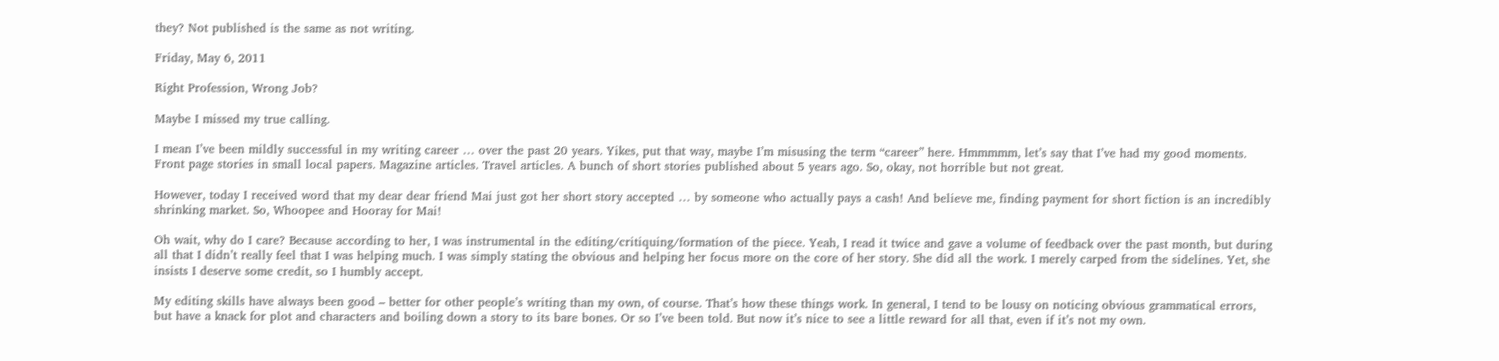they? Not published is the same as not writing.

Friday, May 6, 2011

Right Profession, Wrong Job?

Maybe I missed my true calling.

I mean I’ve been mildly successful in my writing career … over the past 20 years. Yikes, put that way, maybe I’m misusing the term “career” here. Hmmmmm, let’s say that I’ve had my good moments. Front page stories in small local papers. Magazine articles. Travel articles. A bunch of short stories published about 5 years ago. So, okay, not horrible but not great.

However, today I received word that my dear dear friend Mai just got her short story accepted … by someone who actually pays a cash! And believe me, finding payment for short fiction is an incredibly shrinking market. So, Whoopee and Hooray for Mai!

Oh wait, why do I care? Because according to her, I was instrumental in the editing/critiquing/formation of the piece. Yeah, I read it twice and gave a volume of feedback over the past month, but during all that I didn’t really feel that I was helping much. I was simply stating the obvious and helping her focus more on the core of her story. She did all the work. I merely carped from the sidelines. Yet, she insists I deserve some credit, so I humbly accept.

My editing skills have always been good – better for other people’s writing than my own, of course. That’s how these things work. In general, I tend to be lousy on noticing obvious grammatical errors, but have a knack for plot and characters and boiling down a story to its bare bones. Or so I’ve been told. But now it’s nice to see a little reward for all that, even if it’s not my own.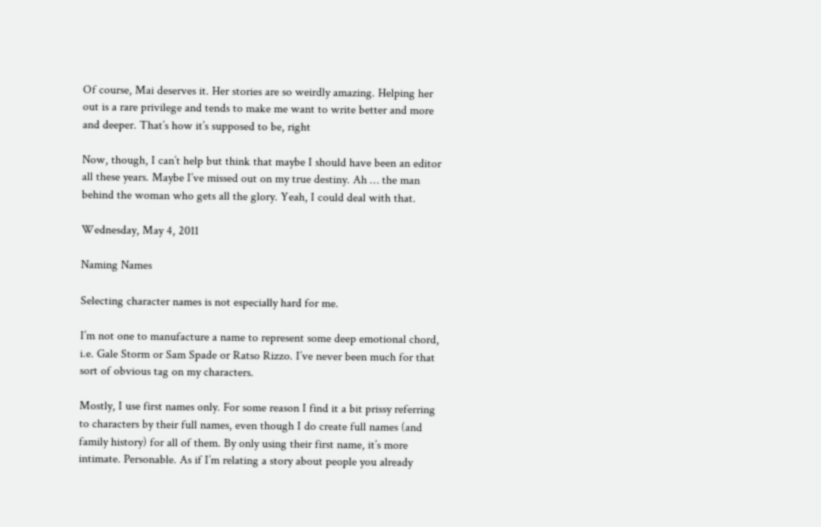Of course, Mai deserves it. Her stories are so weirdly amazing. Helping her out is a rare privilege and tends to make me want to write better and more and deeper. That’s how it’s supposed to be, right

Now, though, I can’t help but think that maybe I should have been an editor all these years. Maybe I’ve missed out on my true destiny. Ah … the man behind the woman who gets all the glory. Yeah, I could deal with that.

Wednesday, May 4, 2011

Naming Names

Selecting character names is not especially hard for me.

I’m not one to manufacture a name to represent some deep emotional chord, i.e. Gale Storm or Sam Spade or Ratso Rizzo. I’ve never been much for that sort of obvious tag on my characters.

Mostly, I use first names only. For some reason I find it a bit prissy referring to characters by their full names, even though I do create full names (and family history) for all of them. By only using their first name, it’s more intimate. Personable. As if I’m relating a story about people you already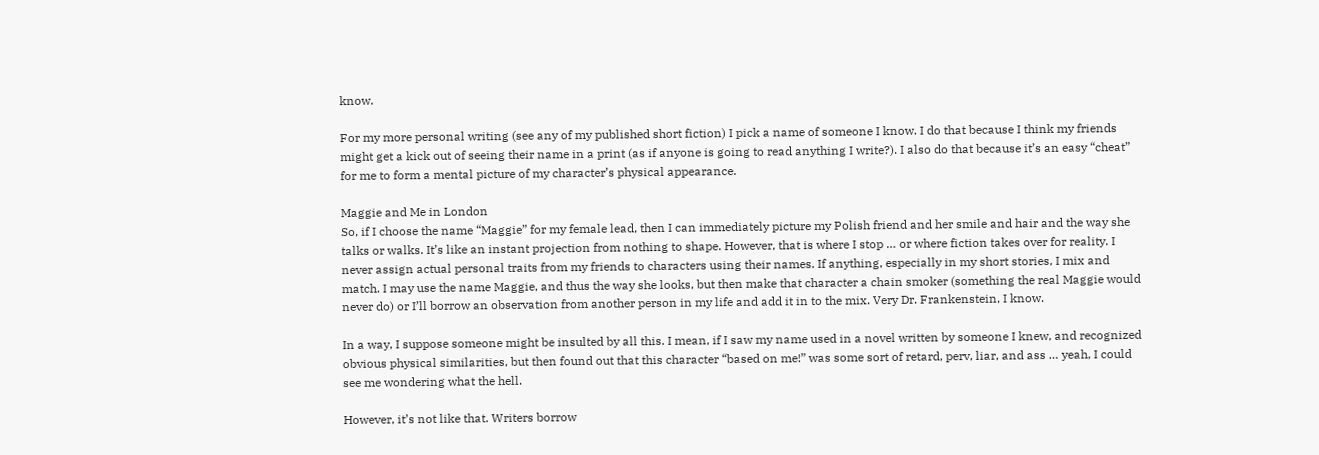know.

For my more personal writing (see any of my published short fiction) I pick a name of someone I know. I do that because I think my friends might get a kick out of seeing their name in a print (as if anyone is going to read anything I write?). I also do that because it’s an easy “cheat” for me to form a mental picture of my character’s physical appearance.

Maggie and Me in London
So, if I choose the name “Maggie” for my female lead, then I can immediately picture my Polish friend and her smile and hair and the way she talks or walks. It’s like an instant projection from nothing to shape. However, that is where I stop … or where fiction takes over for reality. I never assign actual personal traits from my friends to characters using their names. If anything, especially in my short stories, I mix and match. I may use the name Maggie, and thus the way she looks, but then make that character a chain smoker (something the real Maggie would never do) or I’ll borrow an observation from another person in my life and add it in to the mix. Very Dr. Frankenstein, I know.

In a way, I suppose someone might be insulted by all this. I mean, if I saw my name used in a novel written by someone I knew, and recognized obvious physical similarities, but then found out that this character “based on me!” was some sort of retard, perv, liar, and ass … yeah, I could see me wondering what the hell.

However, it’s not like that. Writers borrow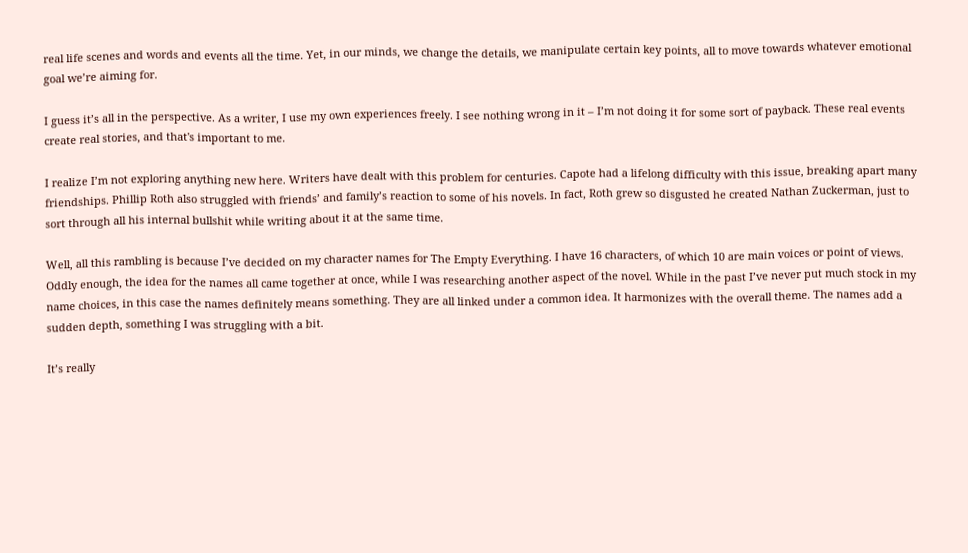real life scenes and words and events all the time. Yet, in our minds, we change the details, we manipulate certain key points, all to move towards whatever emotional goal we’re aiming for.

I guess it’s all in the perspective. As a writer, I use my own experiences freely. I see nothing wrong in it – I’m not doing it for some sort of payback. These real events create real stories, and that's important to me.

I realize I’m not exploring anything new here. Writers have dealt with this problem for centuries. Capote had a lifelong difficulty with this issue, breaking apart many friendships. Phillip Roth also struggled with friends’ and family’s reaction to some of his novels. In fact, Roth grew so disgusted he created Nathan Zuckerman, just to sort through all his internal bullshit while writing about it at the same time.

Well, all this rambling is because I’ve decided on my character names for The Empty Everything. I have 16 characters, of which 10 are main voices or point of views. Oddly enough, the idea for the names all came together at once, while I was researching another aspect of the novel. While in the past I’ve never put much stock in my name choices, in this case the names definitely means something. They are all linked under a common idea. It harmonizes with the overall theme. The names add a sudden depth, something I was struggling with a bit.

It’s really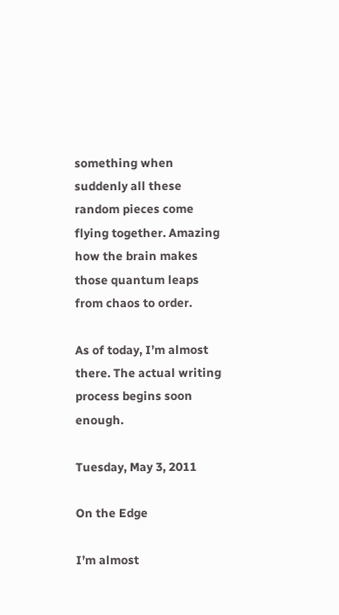something when suddenly all these random pieces come flying together. Amazing how the brain makes those quantum leaps from chaos to order.

As of today, I’m almost there. The actual writing process begins soon enough.

Tuesday, May 3, 2011

On the Edge

I’m almost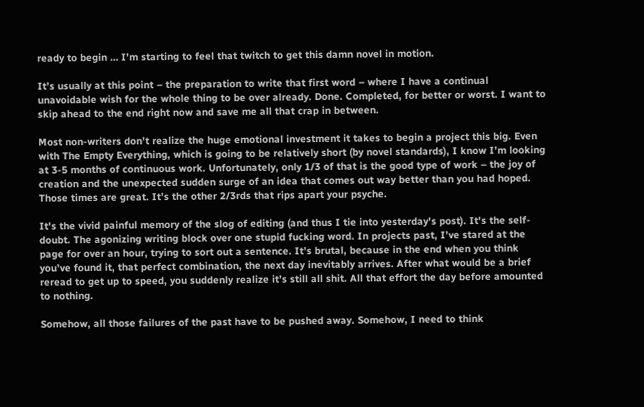ready to begin … I’m starting to feel that twitch to get this damn novel in motion.

It’s usually at this point – the preparation to write that first word – where I have a continual unavoidable wish for the whole thing to be over already. Done. Completed, for better or worst. I want to skip ahead to the end right now and save me all that crap in between.

Most non-writers don’t realize the huge emotional investment it takes to begin a project this big. Even with The Empty Everything, which is going to be relatively short (by novel standards), I know I’m looking at 3-5 months of continuous work. Unfortunately, only 1/3 of that is the good type of work – the joy of creation and the unexpected sudden surge of an idea that comes out way better than you had hoped. Those times are great. It’s the other 2/3rds that rips apart your psyche.

It's the vivid painful memory of the slog of editing (and thus I tie into yesterday's post). It's the self-doubt. The agonizing writing block over one stupid fucking word. In projects past, I’ve stared at the page for over an hour, trying to sort out a sentence. It’s brutal, because in the end when you think you’ve found it, that perfect combination, the next day inevitably arrives. After what would be a brief reread to get up to speed, you suddenly realize it’s still all shit. All that effort the day before amounted to nothing.

Somehow, all those failures of the past have to be pushed away. Somehow, I need to think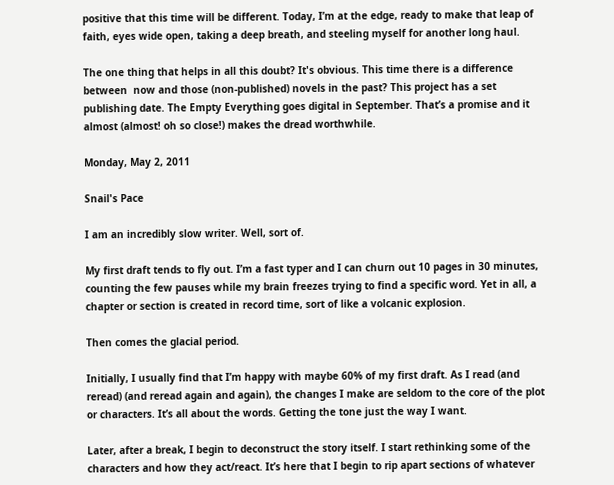positive that this time will be different. Today, I’m at the edge, ready to make that leap of faith, eyes wide open, taking a deep breath, and steeling myself for another long haul.

The one thing that helps in all this doubt? It's obvious. This time there is a difference between  now and those (non-published) novels in the past? This project has a set publishing date. The Empty Everything goes digital in September. That’s a promise and it almost (almost! oh so close!) makes the dread worthwhile.

Monday, May 2, 2011

Snail's Pace

I am an incredibly slow writer. Well, sort of.

My first draft tends to fly out. I’m a fast typer and I can churn out 10 pages in 30 minutes, counting the few pauses while my brain freezes trying to find a specific word. Yet in all, a chapter or section is created in record time, sort of like a volcanic explosion.

Then comes the glacial period.

Initially, I usually find that I’m happy with maybe 60% of my first draft. As I read (and reread) (and reread again and again), the changes I make are seldom to the core of the plot or characters. It’s all about the words. Getting the tone just the way I want.

Later, after a break, I begin to deconstruct the story itself. I start rethinking some of the characters and how they act/react. It’s here that I begin to rip apart sections of whatever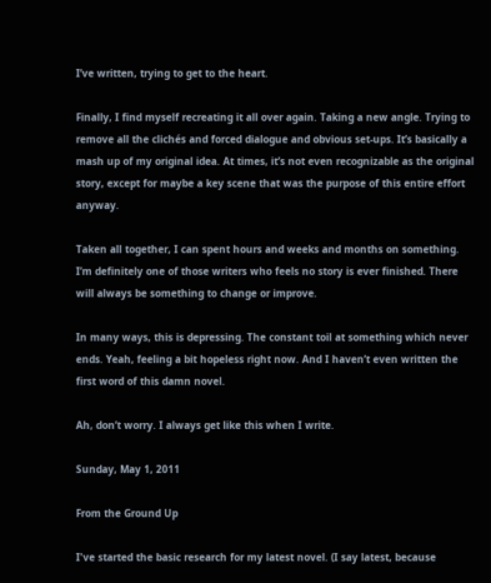I’ve written, trying to get to the heart.

Finally, I find myself recreating it all over again. Taking a new angle. Trying to remove all the clichés and forced dialogue and obvious set-ups. It’s basically a mash up of my original idea. At times, it’s not even recognizable as the original story, except for maybe a key scene that was the purpose of this entire effort anyway.

Taken all together, I can spent hours and weeks and months on something. I’m definitely one of those writers who feels no story is ever finished. There will always be something to change or improve.

In many ways, this is depressing. The constant toil at something which never ends. Yeah, feeling a bit hopeless right now. And I haven’t even written the first word of this damn novel.

Ah, don’t worry. I always get like this when I write.

Sunday, May 1, 2011

From the Ground Up

I've started the basic research for my latest novel. (I say latest, because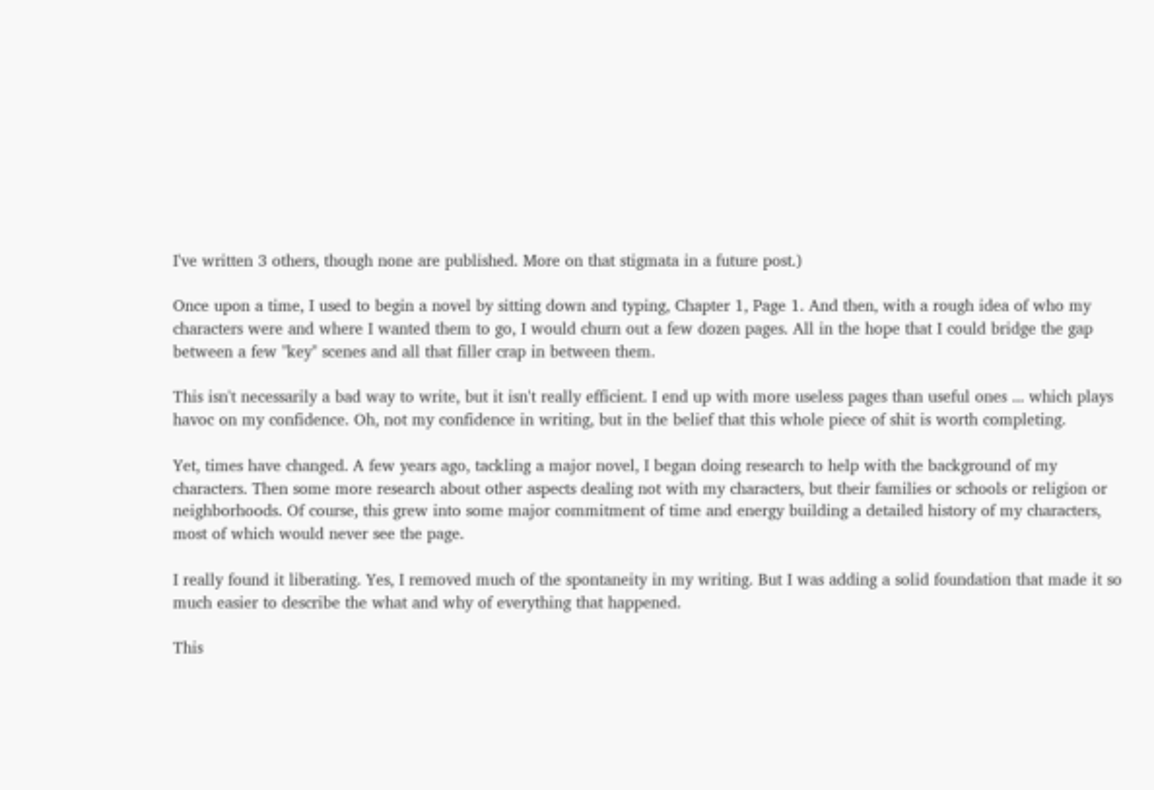I've written 3 others, though none are published. More on that stigmata in a future post.)

Once upon a time, I used to begin a novel by sitting down and typing, Chapter 1, Page 1. And then, with a rough idea of who my characters were and where I wanted them to go, I would churn out a few dozen pages. All in the hope that I could bridge the gap between a few "key" scenes and all that filler crap in between them.

This isn't necessarily a bad way to write, but it isn't really efficient. I end up with more useless pages than useful ones ... which plays havoc on my confidence. Oh, not my confidence in writing, but in the belief that this whole piece of shit is worth completing.

Yet, times have changed. A few years ago, tackling a major novel, I began doing research to help with the background of my characters. Then some more research about other aspects dealing not with my characters, but their families or schools or religion or neighborhoods. Of course, this grew into some major commitment of time and energy building a detailed history of my characters, most of which would never see the page.

I really found it liberating. Yes, I removed much of the spontaneity in my writing. But I was adding a solid foundation that made it so much easier to describe the what and why of everything that happened.

This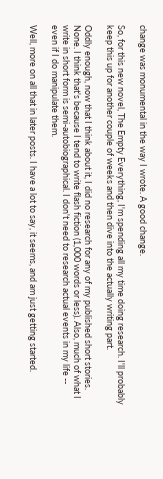change was monumental in the way I wrote. A good change.

So, for this new novel, The Empty Everything, I'm spending all my time doing research. I'll probably keep this up for another couple of weeks and then dive into the actually writing part.

Oddly enough, now that I think about it, I did no research for any of my published short stories. None. I think that's because I tend to write flash fiction (1,000 words or less). Also, much of what I write in short form is semi-autobiographical. I don't need to research actual events in my life -- even if I do manipulate them.

Well, more on all that in later posts. I have a lot to say, it seems, and am just getting started.